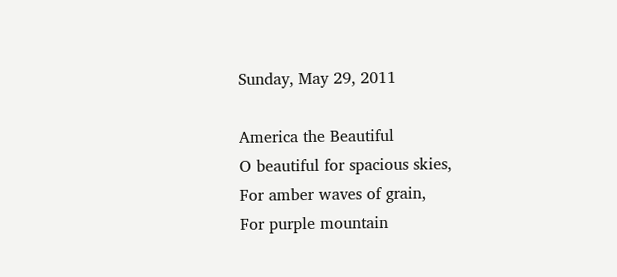Sunday, May 29, 2011

America the Beautiful
O beautiful for spacious skies,
For amber waves of grain,
For purple mountain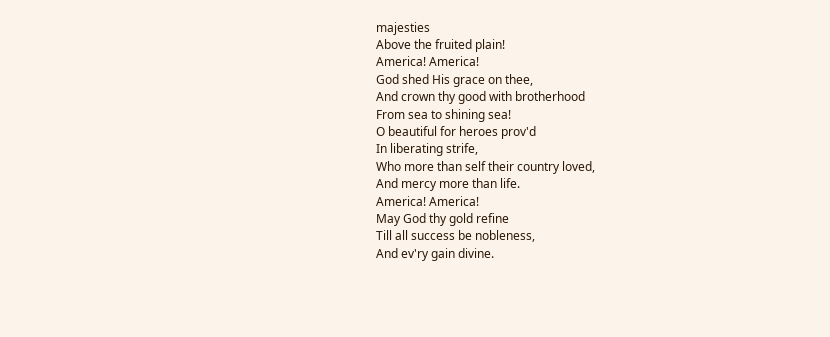majesties
Above the fruited plain!
America! America!
God shed His grace on thee,
And crown thy good with brotherhood
From sea to shining sea!
O beautiful for heroes prov'd
In liberating strife,
Who more than self their country loved,
And mercy more than life.
America! America!
May God thy gold refine
Till all success be nobleness,
And ev'ry gain divine.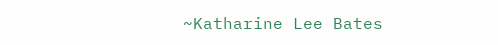~Katharine Lee Bates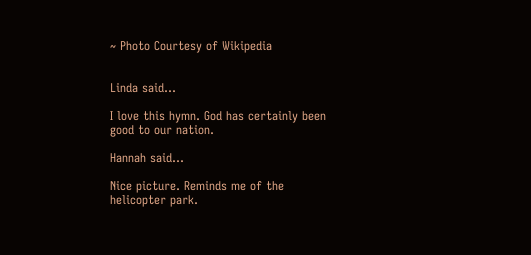~ Photo Courtesy of Wikipedia


Linda said...

I love this hymn. God has certainly been good to our nation.

Hannah said...

Nice picture. Reminds me of the helicopter park.